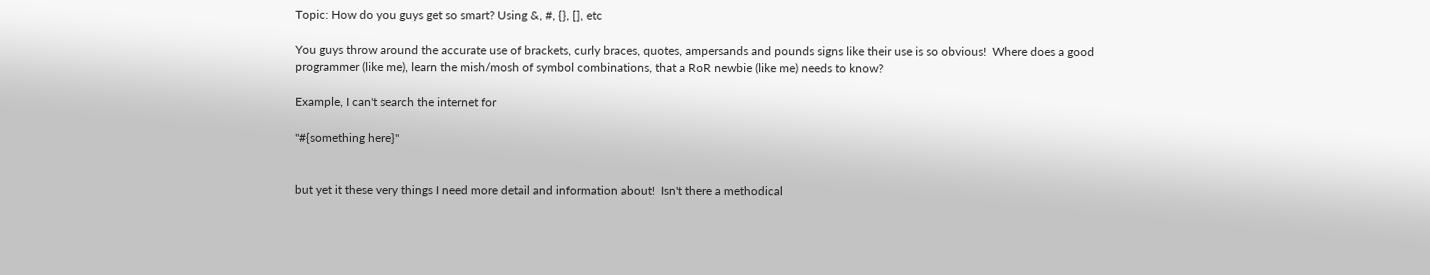Topic: How do you guys get so smart? Using &, #, {}, [], etc

You guys throw around the accurate use of brackets, curly braces, quotes, ampersands and pounds signs like their use is so obvious!  Where does a good programmer (like me), learn the mish/mosh of symbol combinations, that a RoR newbie (like me) needs to know?

Example, I can't search the internet for

"#{something here}"


but yet it these very things I need more detail and information about!  Isn't there a methodical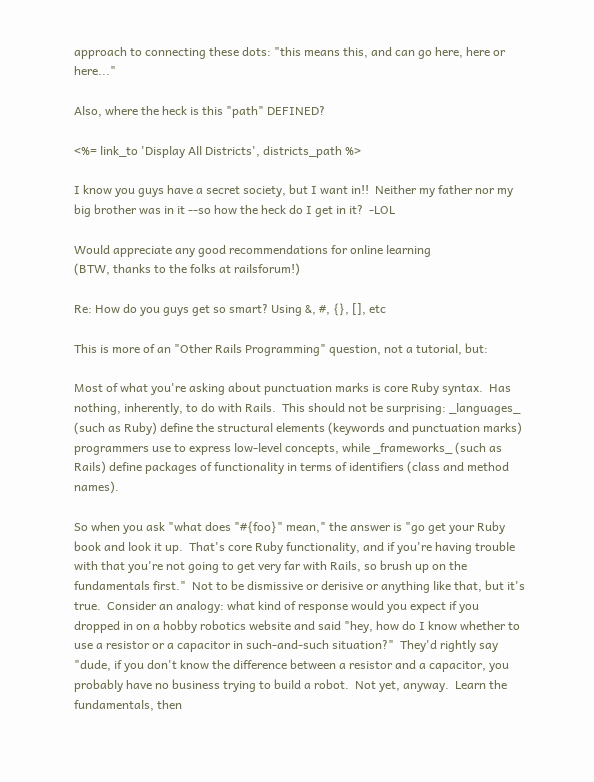approach to connecting these dots: "this means this, and can go here, here or here..."

Also, where the heck is this "path" DEFINED?

<%= link_to 'Display All Districts', districts_path %>

I know you guys have a secret society, but I want in!!  Neither my father nor my big brother was in it --so how the heck do I get in it?  -LOL

Would appreciate any good recommendations for online learning
(BTW, thanks to the folks at railsforum!)

Re: How do you guys get so smart? Using &, #, {}, [], etc

This is more of an "Other Rails Programming" question, not a tutorial, but:

Most of what you're asking about punctuation marks is core Ruby syntax.  Has nothing, inherently, to do with Rails.  This should not be surprising: _languages_ (such as Ruby) define the structural elements (keywords and punctuation marks) programmers use to express low-level concepts, while _frameworks_ (such as Rails) define packages of functionality in terms of identifiers (class and method names).

So when you ask "what does "#{foo}" mean," the answer is "go get your Ruby book and look it up.  That's core Ruby functionality, and if you're having trouble with that you're not going to get very far with Rails, so brush up on the fundamentals first."  Not to be dismissive or derisive or anything like that, but it's true.  Consider an analogy: what kind of response would you expect if you dropped in on a hobby robotics website and said "hey, how do I know whether to use a resistor or a capacitor in such-and-such situation?"  They'd rightly say "dude, if you don't know the difference between a resistor and a capacitor, you probably have no business trying to build a robot.  Not yet, anyway.  Learn the fundamentals, then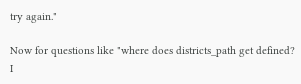try again."

Now for questions like "where does districts_path get defined?  I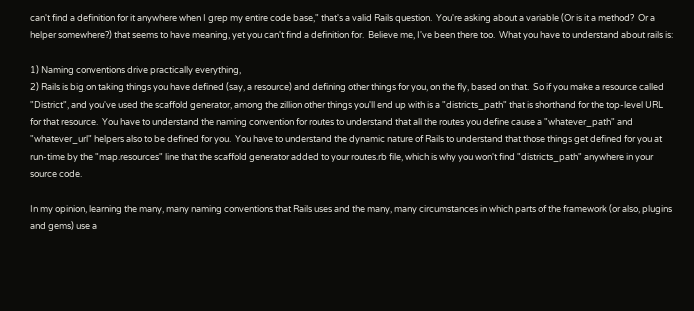can't find a definition for it anywhere when I grep my entire code base," that's a valid Rails question.  You're asking about a variable (Or is it a method?  Or a helper somewhere?) that seems to have meaning, yet you can't find a definition for.  Believe me, I've been there too.  What you have to understand about rails is:

1) Naming conventions drive practically everything,
2) Rails is big on taking things you have defined (say, a resource) and defining other things for you, on the fly, based on that.  So if you make a resource called "District", and you've used the scaffold generator, among the zillion other things you'll end up with is a "districts_path" that is shorthand for the top-level URL for that resource.  You have to understand the naming convention for routes to understand that all the routes you define cause a "whatever_path" and "whatever_url" helpers also to be defined for you.  You have to understand the dynamic nature of Rails to understand that those things get defined for you at run-time by the "map.resources" line that the scaffold generator added to your routes.rb file, which is why you won't find "districts_path" anywhere in your source code.

In my opinion, learning the many, many naming conventions that Rails uses and the many, many circumstances in which parts of the framework (or also, plugins and gems) use a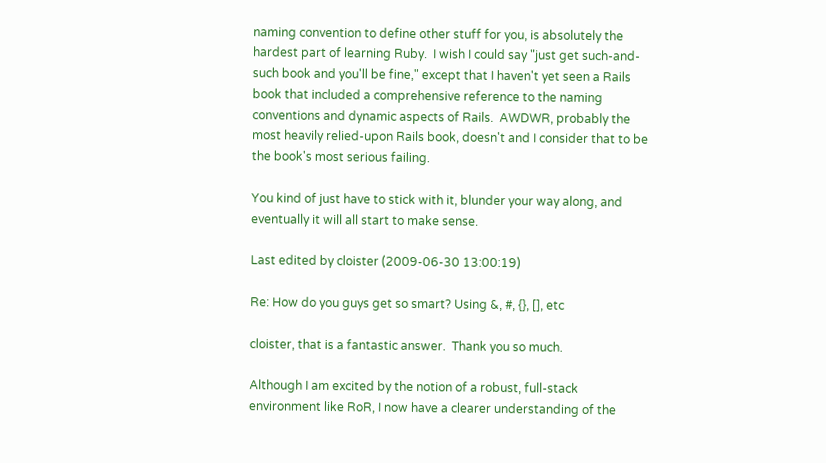naming convention to define other stuff for you, is absolutely the hardest part of learning Ruby.  I wish I could say "just get such-and-such book and you'll be fine," except that I haven't yet seen a Rails book that included a comprehensive reference to the naming conventions and dynamic aspects of Rails.  AWDWR, probably the most heavily relied-upon Rails book, doesn't and I consider that to be the book's most serious failing.

You kind of just have to stick with it, blunder your way along, and eventually it will all start to make sense.

Last edited by cloister (2009-06-30 13:00:19)

Re: How do you guys get so smart? Using &, #, {}, [], etc

cloister, that is a fantastic answer.  Thank you so much.

Although I am excited by the notion of a robust, full-stack environment like RoR, I now have a clearer understanding of the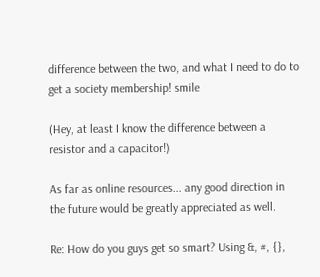difference between the two, and what I need to do to get a society membership! smile

(Hey, at least I know the difference between a resistor and a capacitor!)

As far as online resources... any good direction in the future would be greatly appreciated as well.

Re: How do you guys get so smart? Using &, #, {},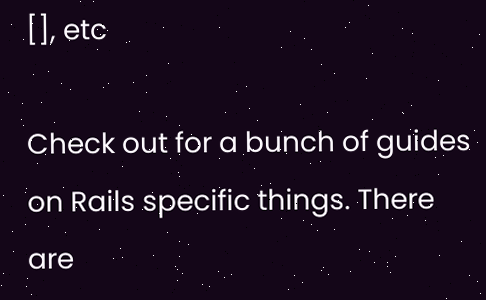[], etc

Check out for a bunch of guides on Rails specific things. There are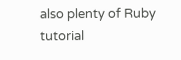also plenty of Ruby tutorial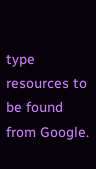type resources to be found from Google.